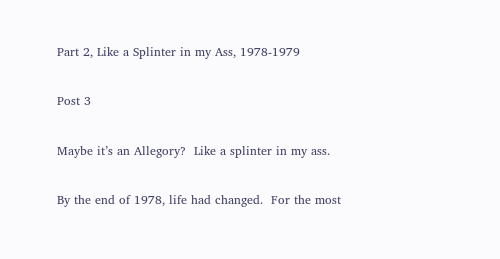Part 2, Like a Splinter in my Ass, 1978-1979

Post 3

Maybe it’s an Allegory?  Like a splinter in my ass.

By the end of 1978, life had changed.  For the most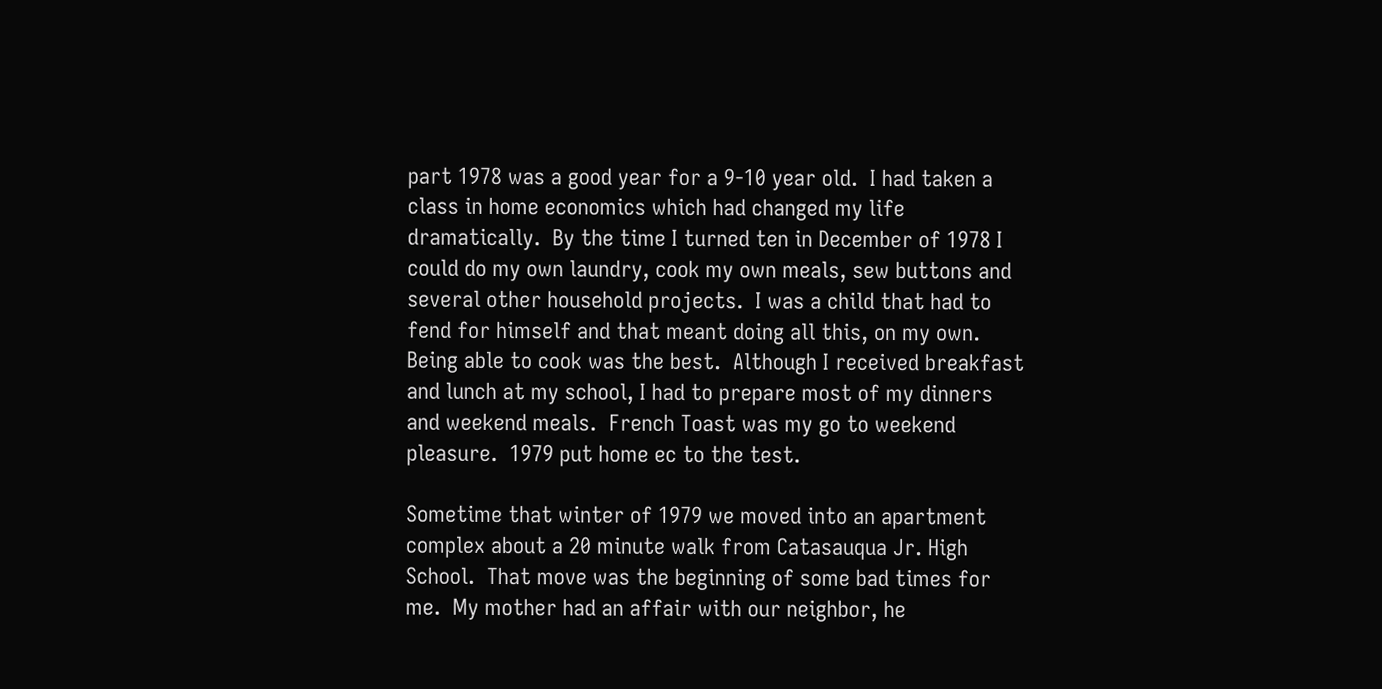part 1978 was a good year for a 9-10 year old.  I had taken a class in home economics which had changed my life dramatically.  By the time I turned ten in December of 1978 I could do my own laundry, cook my own meals, sew buttons and several other household projects.  I was a child that had to fend for himself and that meant doing all this, on my own.  Being able to cook was the best.  Although I received breakfast and lunch at my school, I had to prepare most of my dinners and weekend meals.  French Toast was my go to weekend pleasure.  1979 put home ec to the test.

Sometime that winter of 1979 we moved into an apartment complex about a 20 minute walk from Catasauqua Jr. High School.  That move was the beginning of some bad times for me.  My mother had an affair with our neighbor, he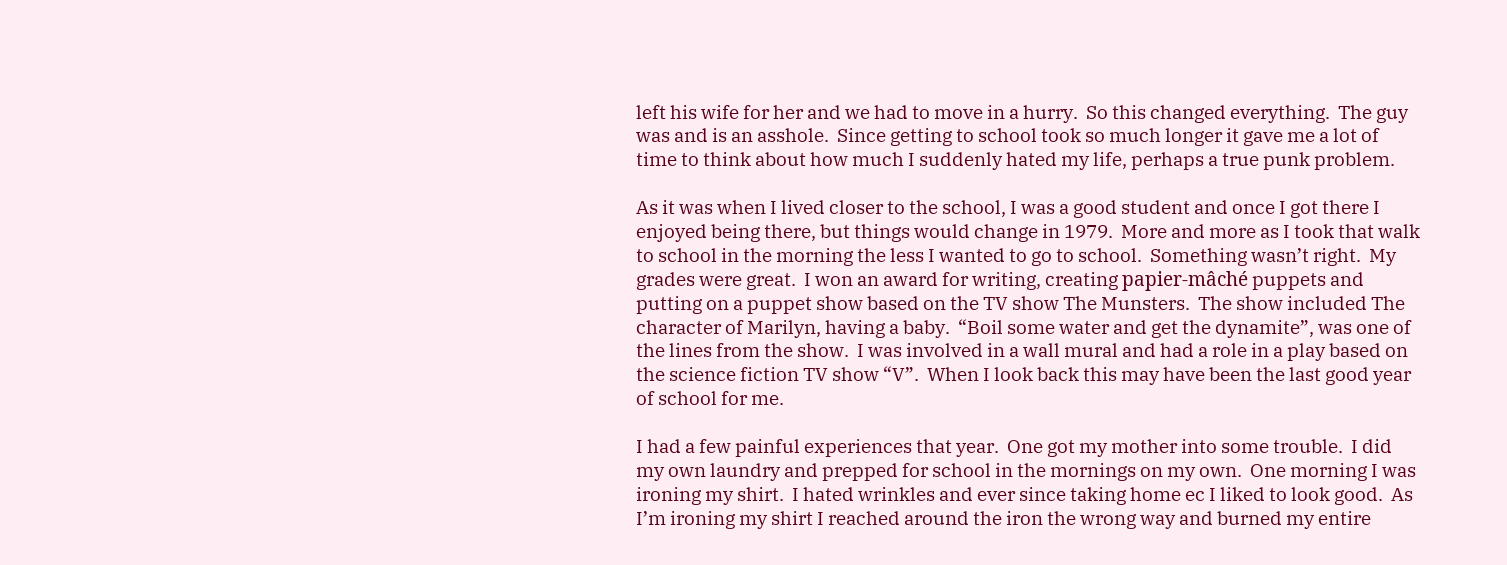left his wife for her and we had to move in a hurry.  So this changed everything.  The guy was and is an asshole.  Since getting to school took so much longer it gave me a lot of time to think about how much I suddenly hated my life, perhaps a true punk problem.

As it was when I lived closer to the school, I was a good student and once I got there I enjoyed being there, but things would change in 1979.  More and more as I took that walk to school in the morning the less I wanted to go to school.  Something wasn’t right.  My grades were great.  I won an award for writing, creating papier-mâché puppets and putting on a puppet show based on the TV show The Munsters.  The show included The character of Marilyn, having a baby.  “Boil some water and get the dynamite”, was one of the lines from the show.  I was involved in a wall mural and had a role in a play based on the science fiction TV show “V”.  When I look back this may have been the last good year of school for me.

I had a few painful experiences that year.  One got my mother into some trouble.  I did my own laundry and prepped for school in the mornings on my own.  One morning I was ironing my shirt.  I hated wrinkles and ever since taking home ec I liked to look good.  As I’m ironing my shirt I reached around the iron the wrong way and burned my entire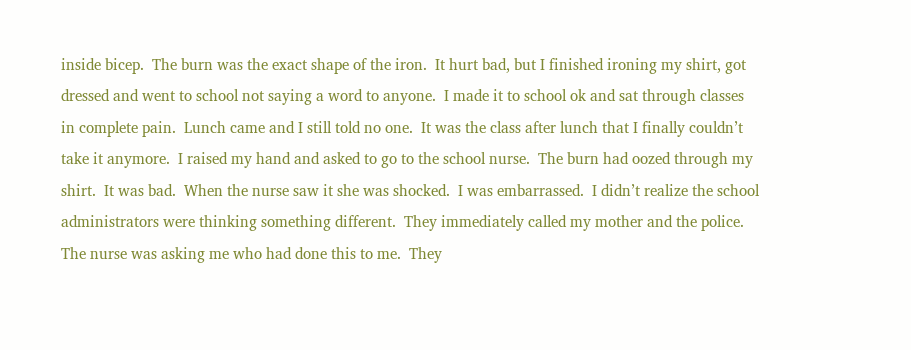inside bicep.  The burn was the exact shape of the iron.  It hurt bad, but I finished ironing my shirt, got dressed and went to school not saying a word to anyone.  I made it to school ok and sat through classes in complete pain.  Lunch came and I still told no one.  It was the class after lunch that I finally couldn’t take it anymore.  I raised my hand and asked to go to the school nurse.  The burn had oozed through my shirt.  It was bad.  When the nurse saw it she was shocked.  I was embarrassed.  I didn’t realize the school administrators were thinking something different.  They immediately called my mother and the police.  The nurse was asking me who had done this to me.  They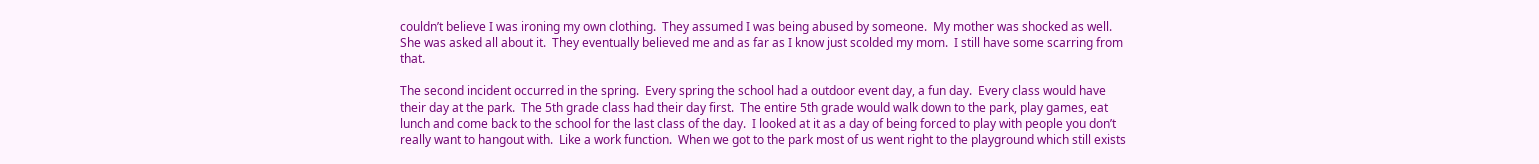couldn’t believe I was ironing my own clothing.  They assumed I was being abused by someone.  My mother was shocked as well.  She was asked all about it.  They eventually believed me and as far as I know just scolded my mom.  I still have some scarring from that.

The second incident occurred in the spring.  Every spring the school had a outdoor event day, a fun day.  Every class would have their day at the park.  The 5th grade class had their day first.  The entire 5th grade would walk down to the park, play games, eat lunch and come back to the school for the last class of the day.  I looked at it as a day of being forced to play with people you don’t really want to hangout with.  Like a work function.  When we got to the park most of us went right to the playground which still exists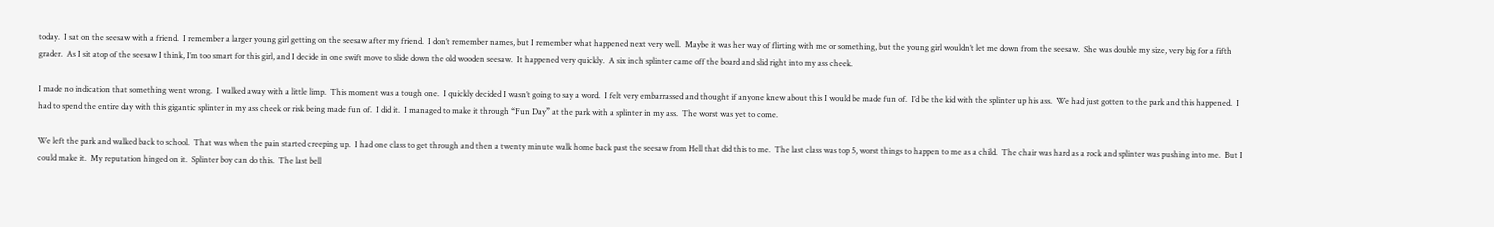today.  I sat on the seesaw with a friend.  I remember a larger young girl getting on the seesaw after my friend.  I don’t remember names, but I remember what happened next very well.  Maybe it was her way of flirting with me or something, but the young girl wouldn’t let me down from the seesaw.  She was double my size, very big for a fifth grader.  As I sit atop of the seesaw I think, I’m too smart for this girl, and I decide in one swift move to slide down the old wooden seesaw.  It happened very quickly.  A six inch splinter came off the board and slid right into my ass cheek.

I made no indication that something went wrong.  I walked away with a little limp.  This moment was a tough one.  I quickly decided I wasn’t going to say a word.  I felt very embarrassed and thought if anyone knew about this I would be made fun of.  I’d be the kid with the splinter up his ass.  We had just gotten to the park and this happened.  I had to spend the entire day with this gigantic splinter in my ass cheek or risk being made fun of.  I did it.  I managed to make it through “Fun Day” at the park with a splinter in my ass.  The worst was yet to come.

We left the park and walked back to school.  That was when the pain started creeping up.  I had one class to get through and then a twenty minute walk home back past the seesaw from Hell that did this to me.  The last class was top 5, worst things to happen to me as a child.  The chair was hard as a rock and splinter was pushing into me.  But I could make it.  My reputation hinged on it.  Splinter boy can do this.  The last bell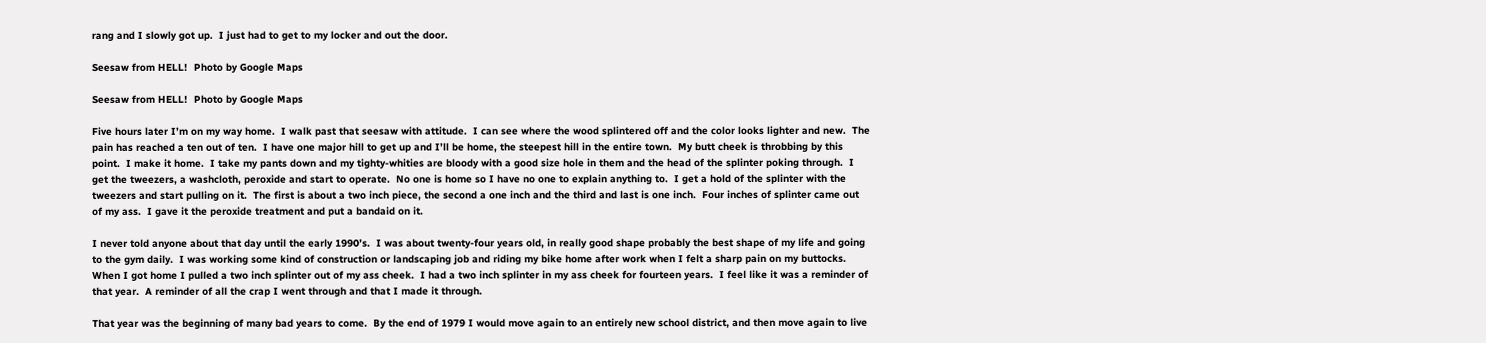rang and I slowly got up.  I just had to get to my locker and out the door.

Seesaw from HELL!  Photo by Google Maps

Seesaw from HELL!  Photo by Google Maps

Five hours later I’m on my way home.  I walk past that seesaw with attitude.  I can see where the wood splintered off and the color looks lighter and new.  The pain has reached a ten out of ten.  I have one major hill to get up and I’ll be home, the steepest hill in the entire town.  My butt cheek is throbbing by this point.  I make it home.  I take my pants down and my tighty-whities are bloody with a good size hole in them and the head of the splinter poking through.  I get the tweezers, a washcloth, peroxide and start to operate.  No one is home so I have no one to explain anything to.  I get a hold of the splinter with the tweezers and start pulling on it.  The first is about a two inch piece, the second a one inch and the third and last is one inch.  Four inches of splinter came out of my ass.  I gave it the peroxide treatment and put a bandaid on it.

I never told anyone about that day until the early 1990’s.  I was about twenty-four years old, in really good shape probably the best shape of my life and going to the gym daily.  I was working some kind of construction or landscaping job and riding my bike home after work when I felt a sharp pain on my buttocks.  When I got home I pulled a two inch splinter out of my ass cheek.  I had a two inch splinter in my ass cheek for fourteen years.  I feel like it was a reminder of that year.  A reminder of all the crap I went through and that I made it through.

That year was the beginning of many bad years to come.  By the end of 1979 I would move again to an entirely new school district, and then move again to live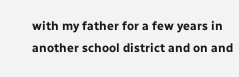with my father for a few years in another school district and on and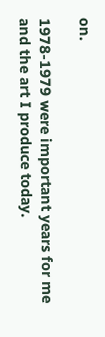on.

1978-1979 were important years for me and the art I produce today.